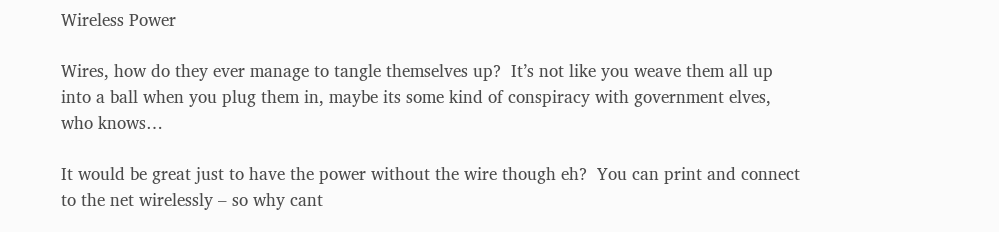Wireless Power

Wires, how do they ever manage to tangle themselves up?  It’s not like you weave them all up into a ball when you plug them in, maybe its some kind of conspiracy with government elves,  who knows…

It would be great just to have the power without the wire though eh?  You can print and connect to the net wirelessly – so why cant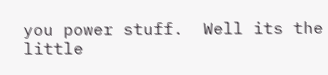you power stuff.  Well its the little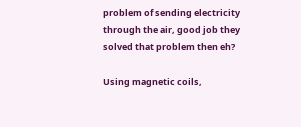problem of sending electricity through the air, good job they solved that problem then eh?

Using magnetic coils,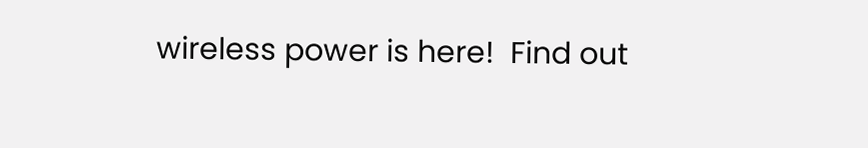wireless power is here!  Find out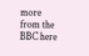more from the BBC here